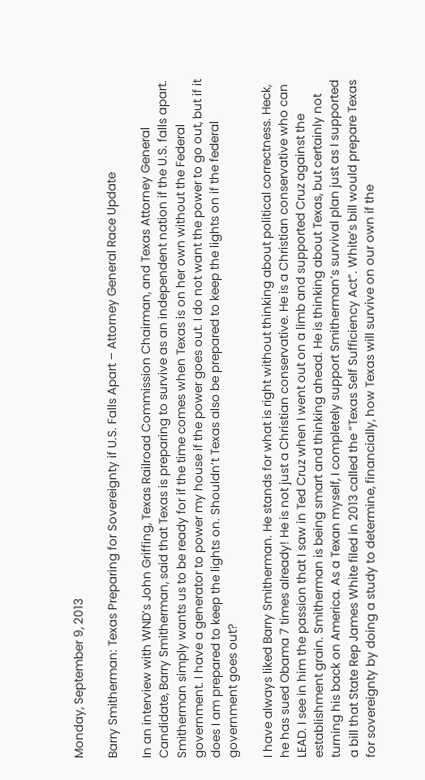Monday, September 9, 2013

Barry Smitherman: Texas Preparing for Sovereignty if U.S. Falls Apart – Attorney General Race Update

In an interview with WND’s John Griffing, Texas Railroad Commission Chairman, and Texas Attorney General Candidate, Barry Smitherman, said that Texas is preparing to survive as an independent nation if the U.S. falls apart. Smitherman simply wants us to be ready for if the time comes when Texas is on her own without the Federal government. I have a generator to power my house if the power goes out. I do not want the power to go out, but if it does I am prepared to keep the lights on. Shouldn’t Texas also be prepared to keep the lights on if the federal government goes out?

I have always liked Barry Smitherman. He stands for what is right without thinking about political correctness. Heck, he has sued Obama 7 times already! He is not just a Christian conservative. He is a Christian conservative who can LEAD. I see in him the passion that I saw in Ted Cruz when I went out on a limb and supported Cruz against the establishment grain. Smitherman is being smart and thinking ahead. He is thinking about Texas, but certainly not turning his back on America. As a Texan myself, I completely support Smitherman’s survival plan just as I supported a bill that State Rep James White filed in 2013 called the “Texas Self Sufficiency Act”. White’s bill would prepare Texas for sovereignty by doing a study to determine, financially, how Texas will survive on our own if the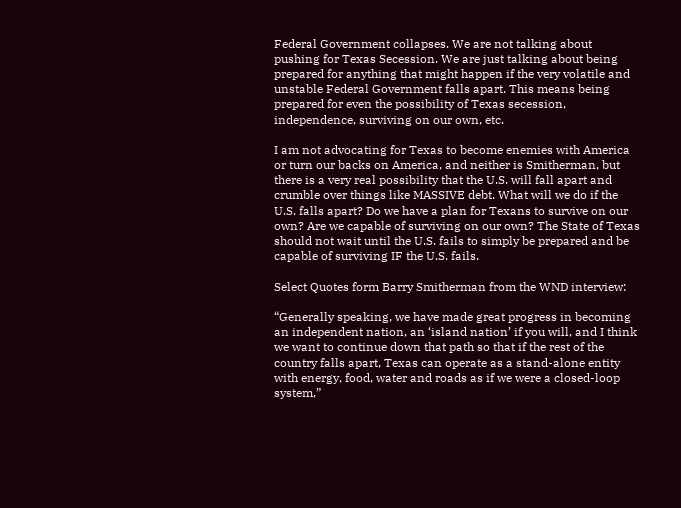Federal Government collapses. We are not talking about pushing for Texas Secession. We are just talking about being prepared for anything that might happen if the very volatile and unstable Federal Government falls apart. This means being prepared for even the possibility of Texas secession, independence, surviving on our own, etc.

I am not advocating for Texas to become enemies with America or turn our backs on America, and neither is Smitherman, but there is a very real possibility that the U.S. will fall apart and crumble over things like MASSIVE debt. What will we do if the U.S. falls apart? Do we have a plan for Texans to survive on our own? Are we capable of surviving on our own? The State of Texas should not wait until the U.S. fails to simply be prepared and be capable of surviving IF the U.S. fails.

Select Quotes form Barry Smitherman from the WND interview:

“Generally speaking, we have made great progress in becoming an independent nation, an ‘island nation’ if you will, and I think we want to continue down that path so that if the rest of the country falls apart, Texas can operate as a stand-alone entity with energy, food, water and roads as if we were a closed-loop system,”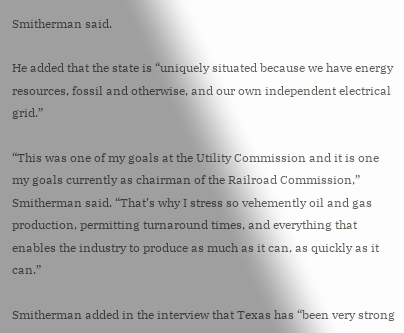Smitherman said.

He added that the state is “uniquely situated because we have energy resources, fossil and otherwise, and our own independent electrical grid.”

“This was one of my goals at the Utility Commission and it is one my goals currently as chairman of the Railroad Commission,” Smitherman said. “That’s why I stress so vehemently oil and gas production, permitting turnaround times, and everything that enables the industry to produce as much as it can, as quickly as it can.”

Smitherman added in the interview that Texas has “been very strong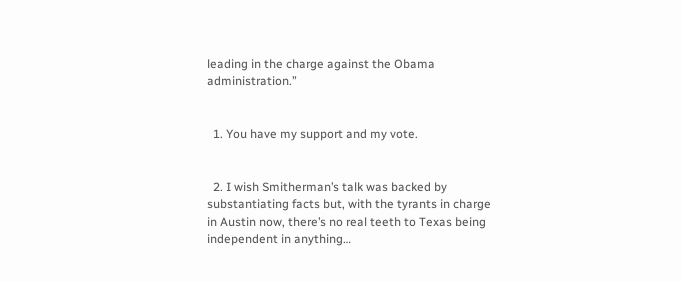leading in the charge against the Obama administration.”


  1. You have my support and my vote.


  2. I wish Smitherman’s talk was backed by substantiating facts but, with the tyrants in charge in Austin now, there’s no real teeth to Texas being independent in anything…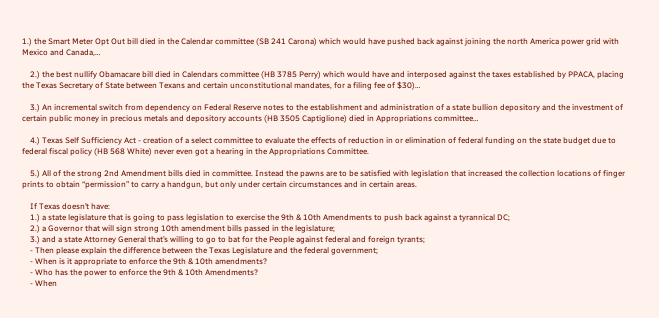1.) the Smart Meter Opt Out bill died in the Calendar committee (SB 241 Carona) which would have pushed back against joining the north America power grid with Mexico and Canada,…

    2.) the best nullify Obamacare bill died in Calendars committee (HB 3785 Perry) which would have and interposed against the taxes established by PPACA, placing the Texas Secretary of State between Texans and certain unconstitutional mandates, for a filing fee of $30)…

    3.) An incremental switch from dependency on Federal Reserve notes to the establishment and administration of a state bullion depository and the investment of certain public money in precious metals and depository accounts (HB 3505 Captiglione) died in Appropriations committee…

    4.) Texas Self Sufficiency Act - creation of a select committee to evaluate the effects of reduction in or elimination of federal funding on the state budget due to federal fiscal policy (HB 568 White) never even got a hearing in the Appropriations Committee.

    5.) All of the strong 2nd Amendment bills died in committee. Instead the pawns are to be satisfied with legislation that increased the collection locations of finger prints to obtain “permission” to carry a handgun, but only under certain circumstances and in certain areas.

    If Texas doesn’t have:
    1.) a state legislature that is going to pass legislation to exercise the 9th & 10th Amendments to push back against a tyrannical DC;
    2.) a Governor that will sign strong 10th amendment bills passed in the legislature;
    3.) and a state Attorney General that’s willing to go to bat for the People against federal and foreign tyrants;
    - Then please explain the difference between the Texas Legislature and the federal government;
    - When is it appropriate to enforce the 9th & 10th amendments?
    - Who has the power to enforce the 9th & 10th Amendments?
    - When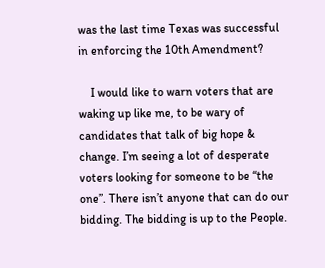was the last time Texas was successful in enforcing the 10th Amendment?

    I would like to warn voters that are waking up like me, to be wary of candidates that talk of big hope & change. I’m seeing a lot of desperate voters looking for someone to be “the one”. There isn’t anyone that can do our bidding. The bidding is up to the People.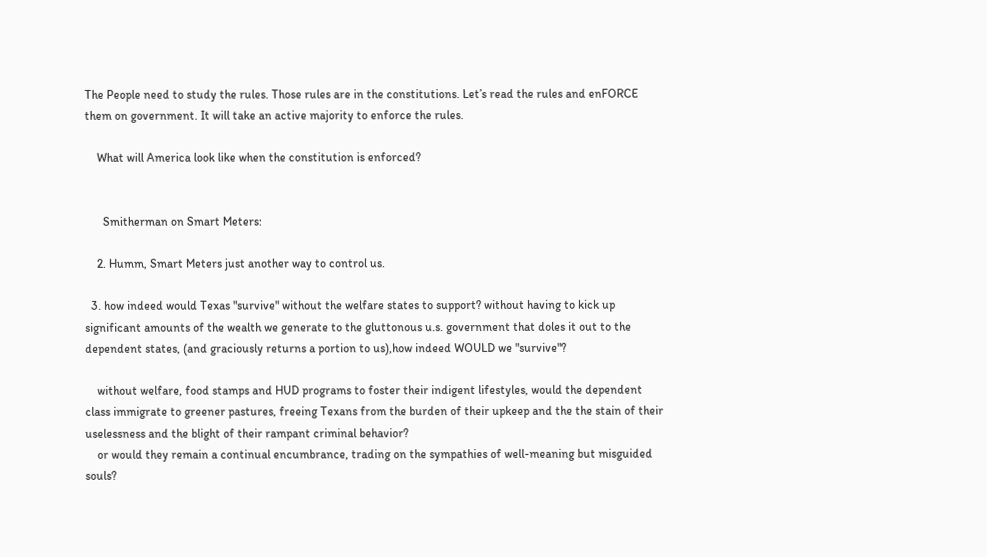The People need to study the rules. Those rules are in the constitutions. Let’s read the rules and enFORCE them on government. It will take an active majority to enforce the rules.

    What will America look like when the constitution is enforced?


      Smitherman on Smart Meters:

    2. Humm, Smart Meters just another way to control us.

  3. how indeed would Texas "survive" without the welfare states to support? without having to kick up significant amounts of the wealth we generate to the gluttonous u.s. government that doles it out to the dependent states, (and graciously returns a portion to us),how indeed WOULD we "survive"?

    without welfare, food stamps and HUD programs to foster their indigent lifestyles, would the dependent class immigrate to greener pastures, freeing Texans from the burden of their upkeep and the the stain of their uselessness and the blight of their rampant criminal behavior?
    or would they remain a continual encumbrance, trading on the sympathies of well-meaning but misguided souls?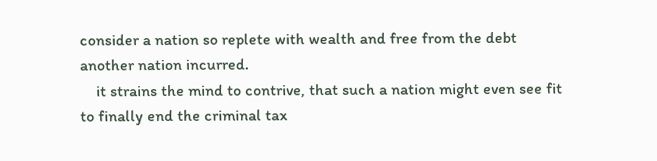consider a nation so replete with wealth and free from the debt another nation incurred.
    it strains the mind to contrive, that such a nation might even see fit to finally end the criminal tax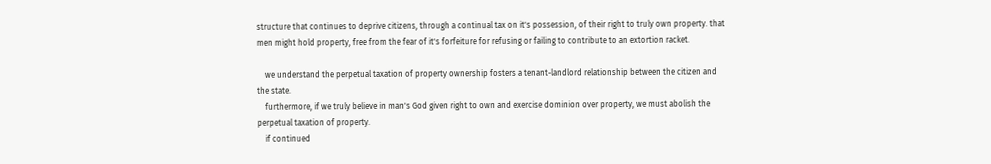structure that continues to deprive citizens, through a continual tax on it's possession, of their right to truly own property. that men might hold property, free from the fear of it's forfeiture for refusing or failing to contribute to an extortion racket.

    we understand the perpetual taxation of property ownership fosters a tenant-landlord relationship between the citizen and the state.
    furthermore, if we truly believe in man's God given right to own and exercise dominion over property, we must abolish the perpetual taxation of property.
    if continued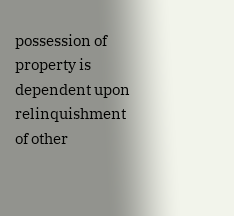possession of property is dependent upon relinquishment of other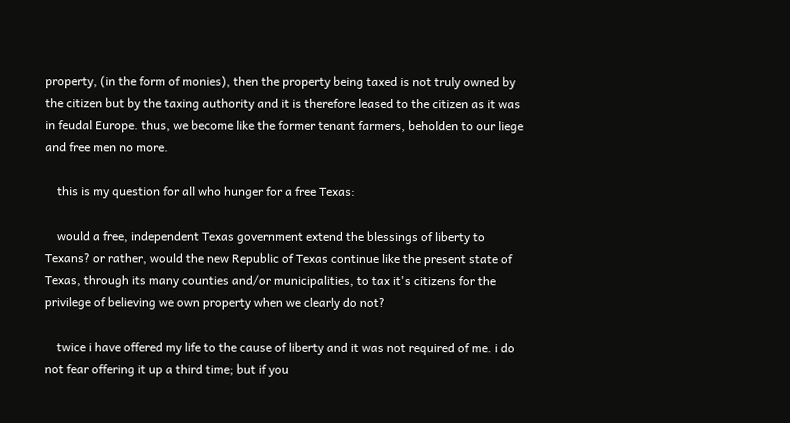property, (in the form of monies), then the property being taxed is not truly owned by the citizen but by the taxing authority and it is therefore leased to the citizen as it was in feudal Europe. thus, we become like the former tenant farmers, beholden to our liege and free men no more.

    this is my question for all who hunger for a free Texas:

    would a free, independent Texas government extend the blessings of liberty to Texans? or rather, would the new Republic of Texas continue like the present state of Texas, through its many counties and/or municipalities, to tax it's citizens for the privilege of believing we own property when we clearly do not?

    twice i have offered my life to the cause of liberty and it was not required of me. i do not fear offering it up a third time; but if you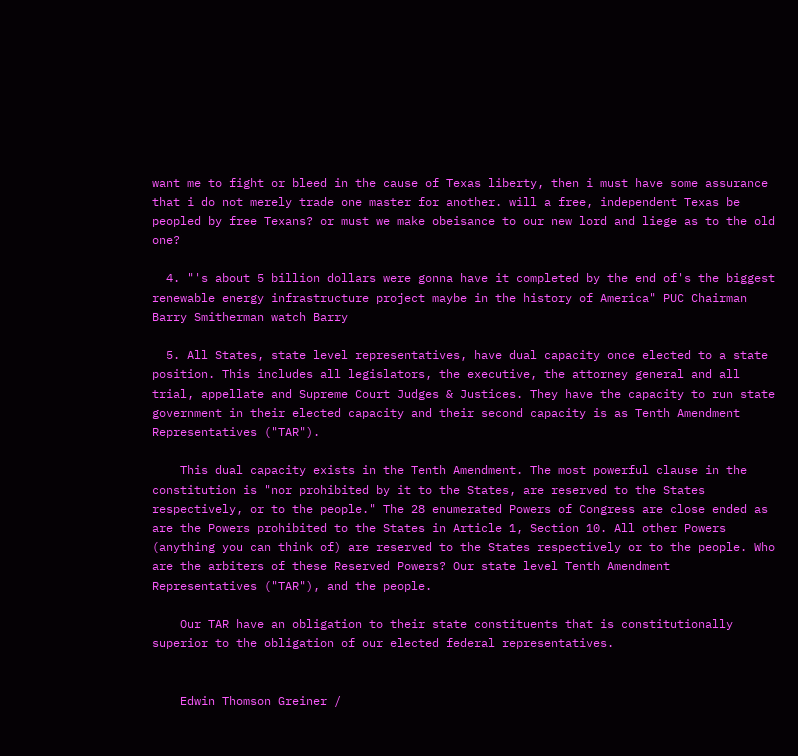want me to fight or bleed in the cause of Texas liberty, then i must have some assurance that i do not merely trade one master for another. will a free, independent Texas be peopled by free Texans? or must we make obeisance to our new lord and liege as to the old one?

  4. "'s about 5 billion dollars were gonna have it completed by the end of's the biggest renewable energy infrastructure project maybe in the history of America" PUC Chairman Barry Smitherman watch Barry

  5. All States, state level representatives, have dual capacity once elected to a state position. This includes all legislators, the executive, the attorney general and all trial, appellate and Supreme Court Judges & Justices. They have the capacity to run state government in their elected capacity and their second capacity is as Tenth Amendment Representatives ("TAR").

    This dual capacity exists in the Tenth Amendment. The most powerful clause in the constitution is "nor prohibited by it to the States, are reserved to the States respectively, or to the people." The 28 enumerated Powers of Congress are close ended as are the Powers prohibited to the States in Article 1, Section 10. All other Powers (anything you can think of) are reserved to the States respectively or to the people. Who are the arbiters of these Reserved Powers? Our state level Tenth Amendment Representatives ("TAR"), and the people.

    Our TAR have an obligation to their state constituents that is constitutionally superior to the obligation of our elected federal representatives.


    Edwin Thomson Greiner /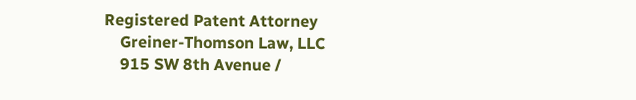Registered Patent Attorney
    Greiner-Thomson Law, LLC
    915 SW 8th Avenue /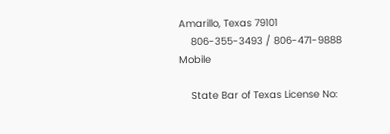Amarillo, Texas 79101
    806-355-3493 / 806-471-9888 Mobile

    State Bar of Texas License No: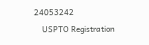24053242
    USPTO Registration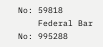No: 59818
    Federal Bar No: 995288